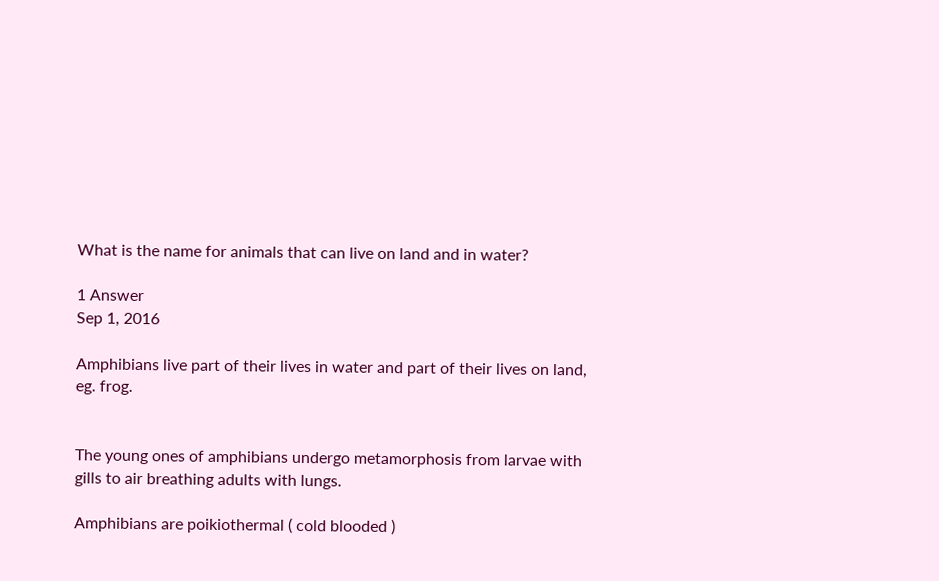What is the name for animals that can live on land and in water?

1 Answer
Sep 1, 2016

Amphibians live part of their lives in water and part of their lives on land, eg. frog.


The young ones of amphibians undergo metamorphosis from larvae with gills to air breathing adults with lungs.

Amphibians are poikiothermal ( cold blooded )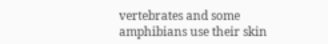vertebrates and some amphibians use their skin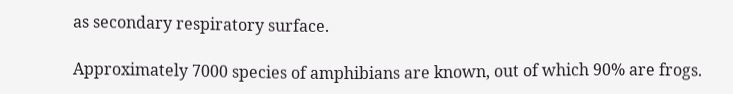as secondary respiratory surface.

Approximately 7000 species of amphibians are known, out of which 90% are frogs.